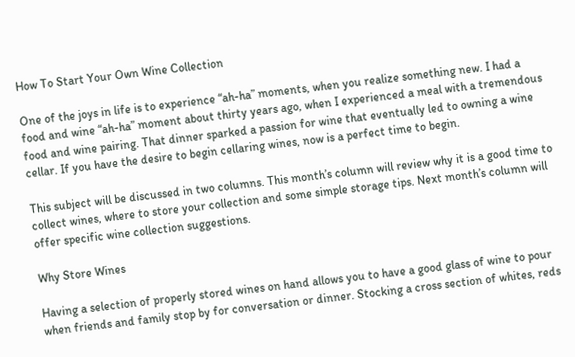How To Start Your Own Wine Collection

One of the joys in life is to experience “ah-ha” moments, when you realize something new. I had a food and wine “ah-ha” moment about thirty years ago, when I experienced a meal with a tremendous food and wine pairing. That dinner sparked a passion for wine that eventually led to owning a wine cellar. If you have the desire to begin cellaring wines, now is a perfect time to begin.

This subject will be discussed in two columns. This month’s column will review why it is a good time to collect wines, where to store your collection and some simple storage tips. Next month’s column will offer specific wine collection suggestions.

Why Store Wines

Having a selection of properly stored wines on hand allows you to have a good glass of wine to pour when friends and family stop by for conversation or dinner. Stocking a cross section of whites, reds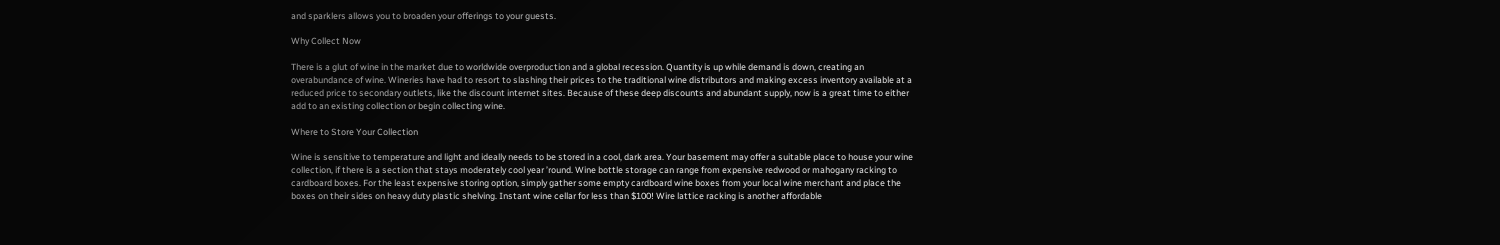and sparklers allows you to broaden your offerings to your guests.

Why Collect Now

There is a glut of wine in the market due to worldwide overproduction and a global recession. Quantity is up while demand is down, creating an overabundance of wine. Wineries have had to resort to slashing their prices to the traditional wine distributors and making excess inventory available at a reduced price to secondary outlets, like the discount internet sites. Because of these deep discounts and abundant supply, now is a great time to either add to an existing collection or begin collecting wine.

Where to Store Your Collection

Wine is sensitive to temperature and light and ideally needs to be stored in a cool, dark area. Your basement may offer a suitable place to house your wine collection, if there is a section that stays moderately cool year ’round. Wine bottle storage can range from expensive redwood or mahogany racking to cardboard boxes. For the least expensive storing option, simply gather some empty cardboard wine boxes from your local wine merchant and place the boxes on their sides on heavy duty plastic shelving. Instant wine cellar for less than $100! Wire lattice racking is another affordable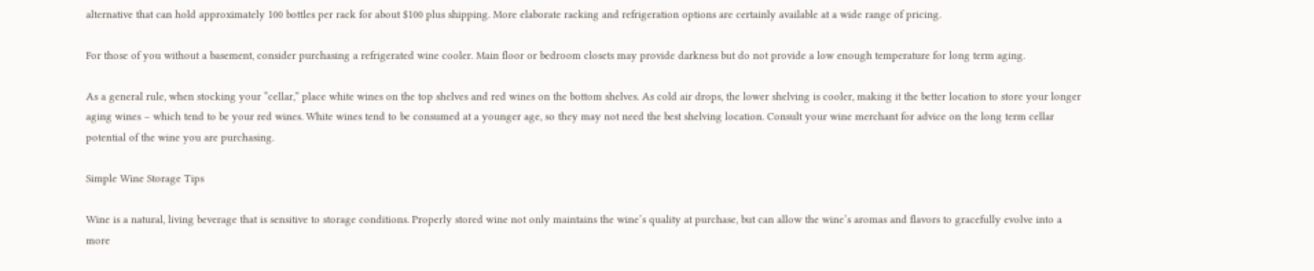alternative that can hold approximately 100 bottles per rack for about $100 plus shipping. More elaborate racking and refrigeration options are certainly available at a wide range of pricing.

For those of you without a basement, consider purchasing a refrigerated wine cooler. Main floor or bedroom closets may provide darkness but do not provide a low enough temperature for long term aging.

As a general rule, when stocking your “cellar,” place white wines on the top shelves and red wines on the bottom shelves. As cold air drops, the lower shelving is cooler, making it the better location to store your longer aging wines – which tend to be your red wines. White wines tend to be consumed at a younger age, so they may not need the best shelving location. Consult your wine merchant for advice on the long term cellar potential of the wine you are purchasing.

Simple Wine Storage Tips

Wine is a natural, living beverage that is sensitive to storage conditions. Properly stored wine not only maintains the wine’s quality at purchase, but can allow the wine’s aromas and flavors to gracefully evolve into a more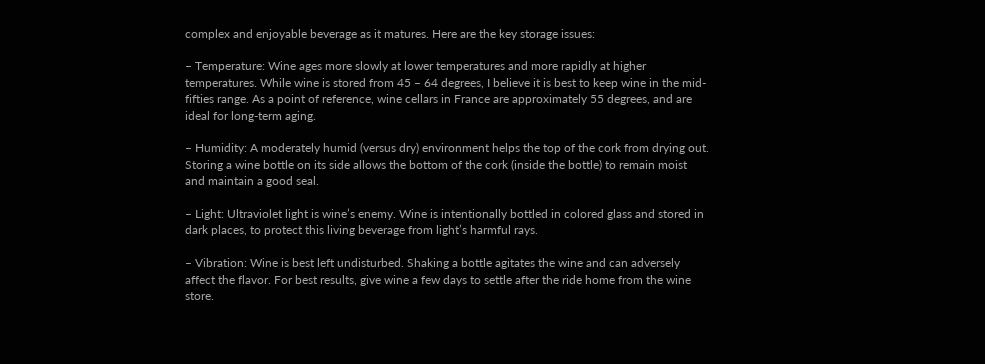complex and enjoyable beverage as it matures. Here are the key storage issues:

– Temperature: Wine ages more slowly at lower temperatures and more rapidly at higher temperatures. While wine is stored from 45 – 64 degrees, I believe it is best to keep wine in the mid-fifties range. As a point of reference, wine cellars in France are approximately 55 degrees, and are ideal for long-term aging.

– Humidity: A moderately humid (versus dry) environment helps the top of the cork from drying out. Storing a wine bottle on its side allows the bottom of the cork (inside the bottle) to remain moist and maintain a good seal.

– Light: Ultraviolet light is wine’s enemy. Wine is intentionally bottled in colored glass and stored in dark places, to protect this living beverage from light’s harmful rays.

– Vibration: Wine is best left undisturbed. Shaking a bottle agitates the wine and can adversely affect the flavor. For best results, give wine a few days to settle after the ride home from the wine store.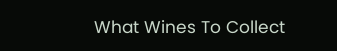What Wines To Collect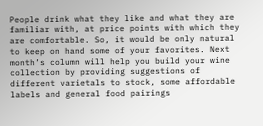People drink what they like and what they are familiar with, at price points with which they are comfortable. So, it would be only natural to keep on hand some of your favorites. Next month’s column will help you build your wine collection by providing suggestions of different varietals to stock, some affordable labels and general food pairings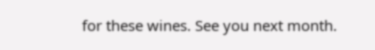for these wines. See you next month.